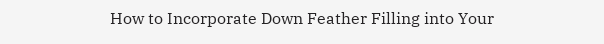How to Incorporate Down Feather Filling into Your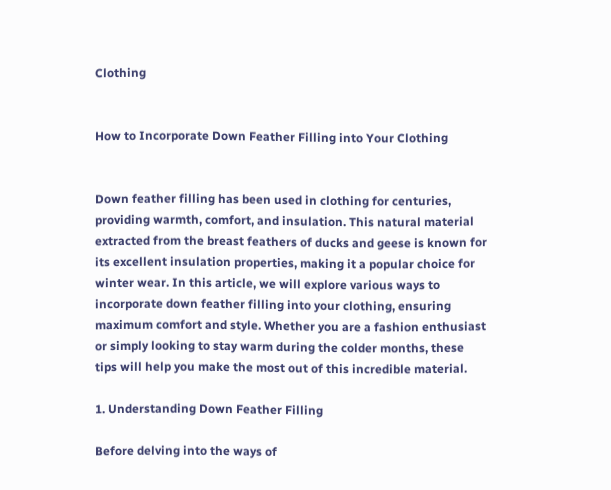Clothing


How to Incorporate Down Feather Filling into Your Clothing


Down feather filling has been used in clothing for centuries, providing warmth, comfort, and insulation. This natural material extracted from the breast feathers of ducks and geese is known for its excellent insulation properties, making it a popular choice for winter wear. In this article, we will explore various ways to incorporate down feather filling into your clothing, ensuring maximum comfort and style. Whether you are a fashion enthusiast or simply looking to stay warm during the colder months, these tips will help you make the most out of this incredible material.

1. Understanding Down Feather Filling

Before delving into the ways of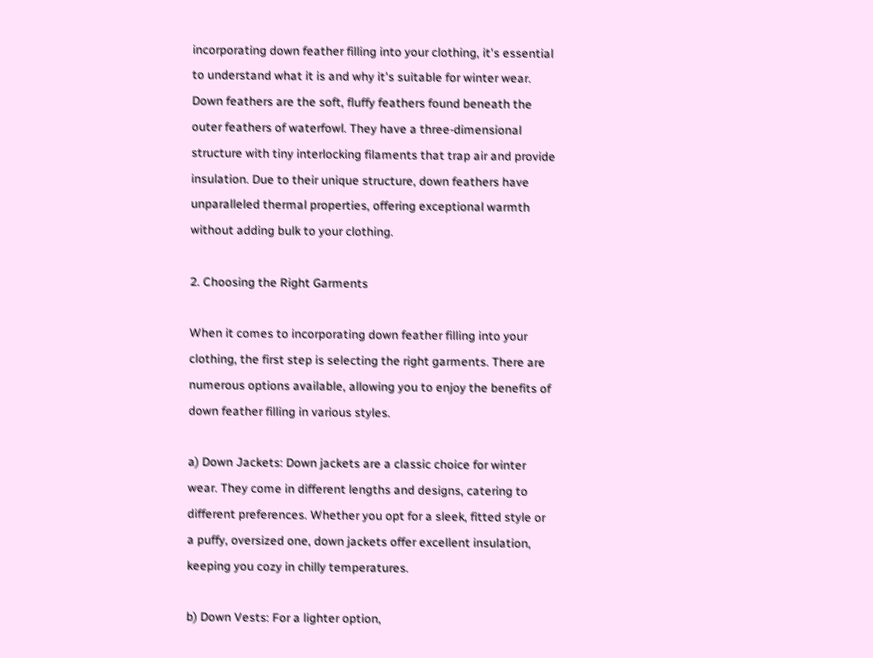incorporating down feather filling into your clothing, it's essential to understand what it is and why it's suitable for winter wear. Down feathers are the soft, fluffy feathers found beneath the outer feathers of waterfowl. They have a three-dimensional structure with tiny interlocking filaments that trap air and provide insulation. Due to their unique structure, down feathers have unparalleled thermal properties, offering exceptional warmth without adding bulk to your clothing.

2. Choosing the Right Garments

When it comes to incorporating down feather filling into your clothing, the first step is selecting the right garments. There are numerous options available, allowing you to enjoy the benefits of down feather filling in various styles.

a) Down Jackets: Down jackets are a classic choice for winter wear. They come in different lengths and designs, catering to different preferences. Whether you opt for a sleek, fitted style or a puffy, oversized one, down jackets offer excellent insulation, keeping you cozy in chilly temperatures.

b) Down Vests: For a lighter option,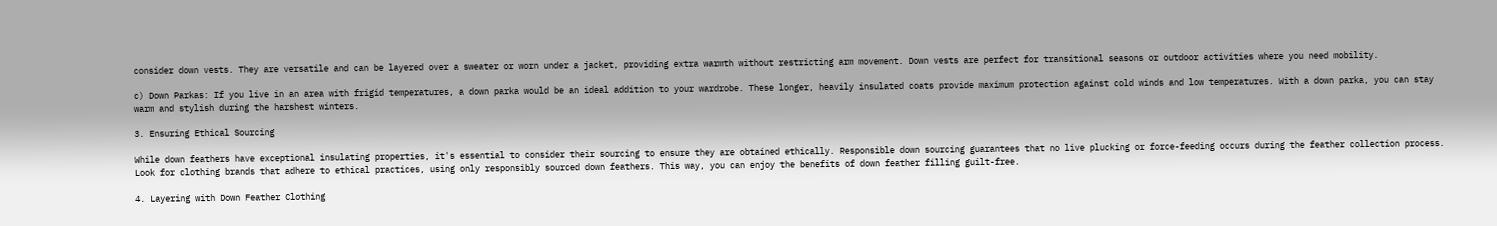consider down vests. They are versatile and can be layered over a sweater or worn under a jacket, providing extra warmth without restricting arm movement. Down vests are perfect for transitional seasons or outdoor activities where you need mobility.

c) Down Parkas: If you live in an area with frigid temperatures, a down parka would be an ideal addition to your wardrobe. These longer, heavily insulated coats provide maximum protection against cold winds and low temperatures. With a down parka, you can stay warm and stylish during the harshest winters.

3. Ensuring Ethical Sourcing

While down feathers have exceptional insulating properties, it's essential to consider their sourcing to ensure they are obtained ethically. Responsible down sourcing guarantees that no live plucking or force-feeding occurs during the feather collection process. Look for clothing brands that adhere to ethical practices, using only responsibly sourced down feathers. This way, you can enjoy the benefits of down feather filling guilt-free.

4. Layering with Down Feather Clothing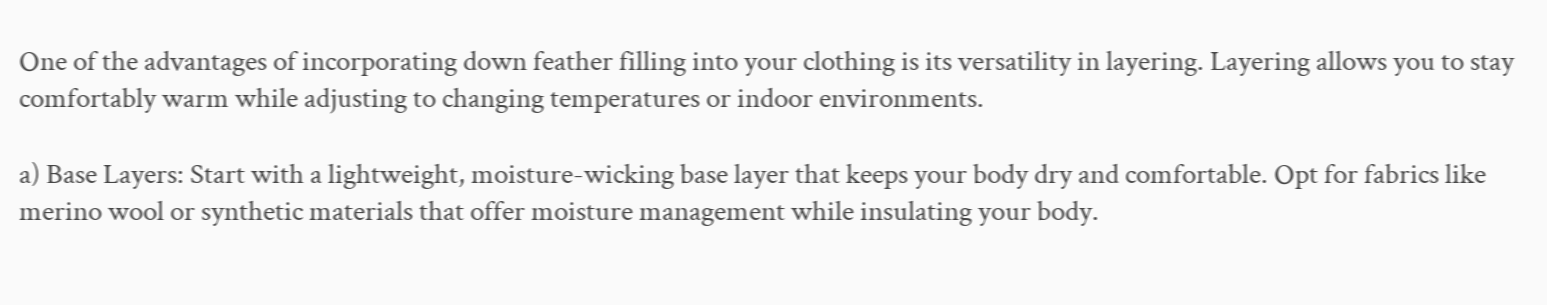One of the advantages of incorporating down feather filling into your clothing is its versatility in layering. Layering allows you to stay comfortably warm while adjusting to changing temperatures or indoor environments.

a) Base Layers: Start with a lightweight, moisture-wicking base layer that keeps your body dry and comfortable. Opt for fabrics like merino wool or synthetic materials that offer moisture management while insulating your body.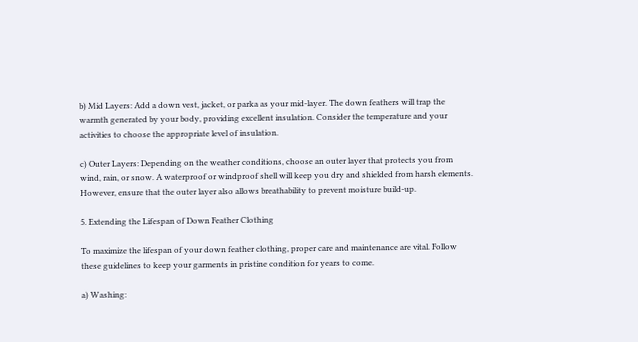b) Mid Layers: Add a down vest, jacket, or parka as your mid-layer. The down feathers will trap the warmth generated by your body, providing excellent insulation. Consider the temperature and your activities to choose the appropriate level of insulation.

c) Outer Layers: Depending on the weather conditions, choose an outer layer that protects you from wind, rain, or snow. A waterproof or windproof shell will keep you dry and shielded from harsh elements. However, ensure that the outer layer also allows breathability to prevent moisture build-up.

5. Extending the Lifespan of Down Feather Clothing

To maximize the lifespan of your down feather clothing, proper care and maintenance are vital. Follow these guidelines to keep your garments in pristine condition for years to come.

a) Washing: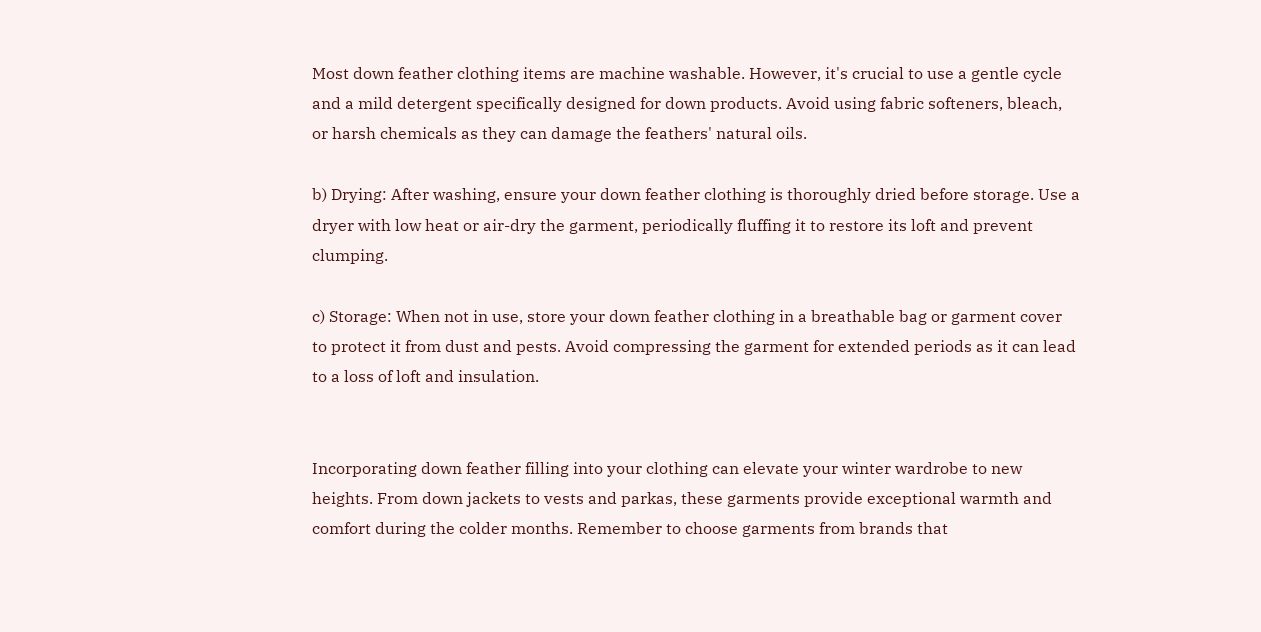Most down feather clothing items are machine washable. However, it's crucial to use a gentle cycle and a mild detergent specifically designed for down products. Avoid using fabric softeners, bleach, or harsh chemicals as they can damage the feathers' natural oils.

b) Drying: After washing, ensure your down feather clothing is thoroughly dried before storage. Use a dryer with low heat or air-dry the garment, periodically fluffing it to restore its loft and prevent clumping.

c) Storage: When not in use, store your down feather clothing in a breathable bag or garment cover to protect it from dust and pests. Avoid compressing the garment for extended periods as it can lead to a loss of loft and insulation.


Incorporating down feather filling into your clothing can elevate your winter wardrobe to new heights. From down jackets to vests and parkas, these garments provide exceptional warmth and comfort during the colder months. Remember to choose garments from brands that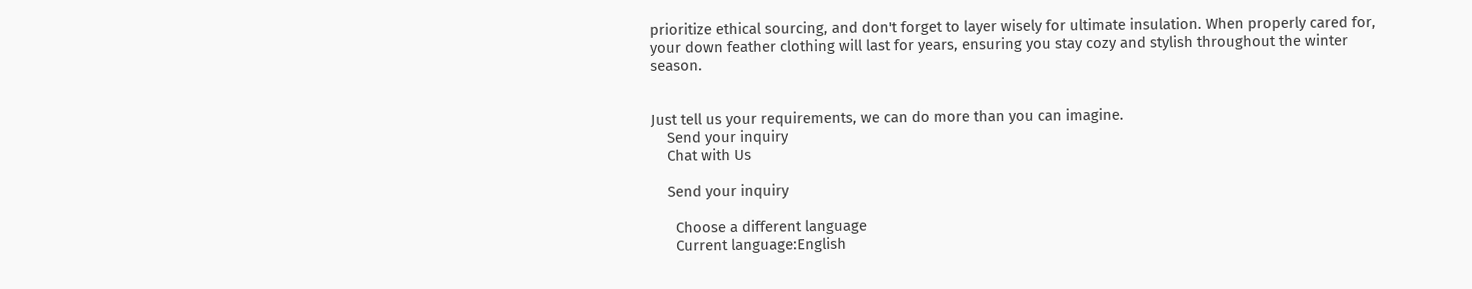prioritize ethical sourcing, and don't forget to layer wisely for ultimate insulation. When properly cared for, your down feather clothing will last for years, ensuring you stay cozy and stylish throughout the winter season.


Just tell us your requirements, we can do more than you can imagine.
    Send your inquiry
    Chat with Us

    Send your inquiry

      Choose a different language
      Current language:English